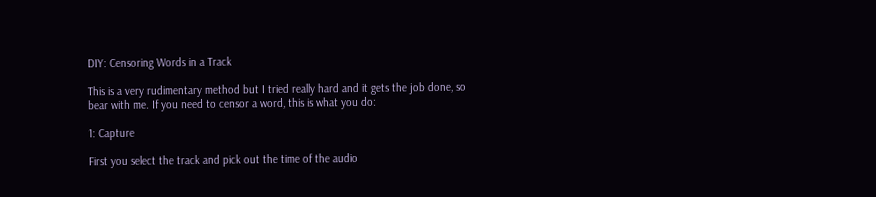DIY: Censoring Words in a Track

This is a very rudimentary method but I tried really hard and it gets the job done, so bear with me. If you need to censor a word, this is what you do:

1: Capture

First you select the track and pick out the time of the audio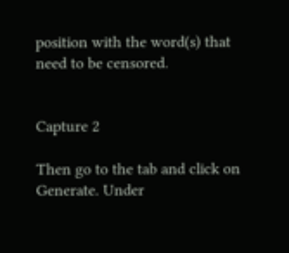position with the word(s) that need to be censored.


Capture 2

Then go to the tab and click on Generate. Under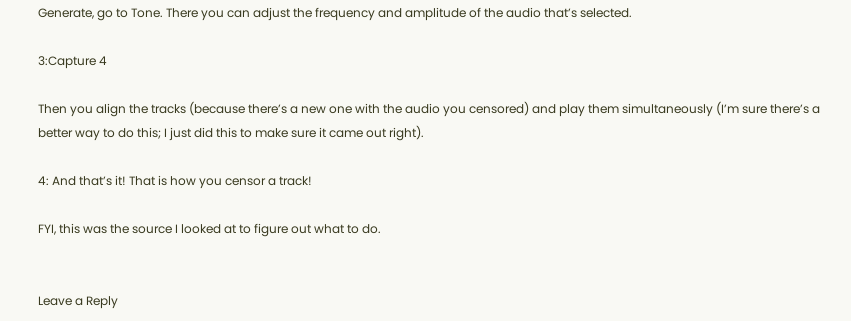Generate, go to Tone. There you can adjust the frequency and amplitude of the audio that’s selected.

3:Capture 4

Then you align the tracks (because there’s a new one with the audio you censored) and play them simultaneously (I’m sure there’s a better way to do this; I just did this to make sure it came out right).

4: And that’s it! That is how you censor a track!

FYI, this was the source I looked at to figure out what to do.


Leave a Reply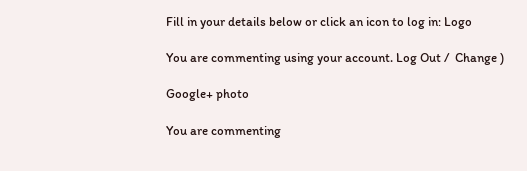Fill in your details below or click an icon to log in: Logo

You are commenting using your account. Log Out /  Change )

Google+ photo

You are commenting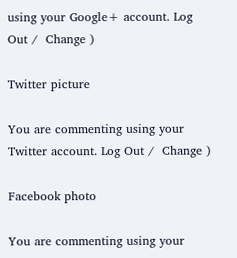using your Google+ account. Log Out /  Change )

Twitter picture

You are commenting using your Twitter account. Log Out /  Change )

Facebook photo

You are commenting using your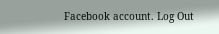Facebook account. Log Out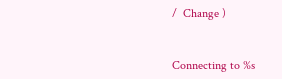/  Change )


Connecting to %s